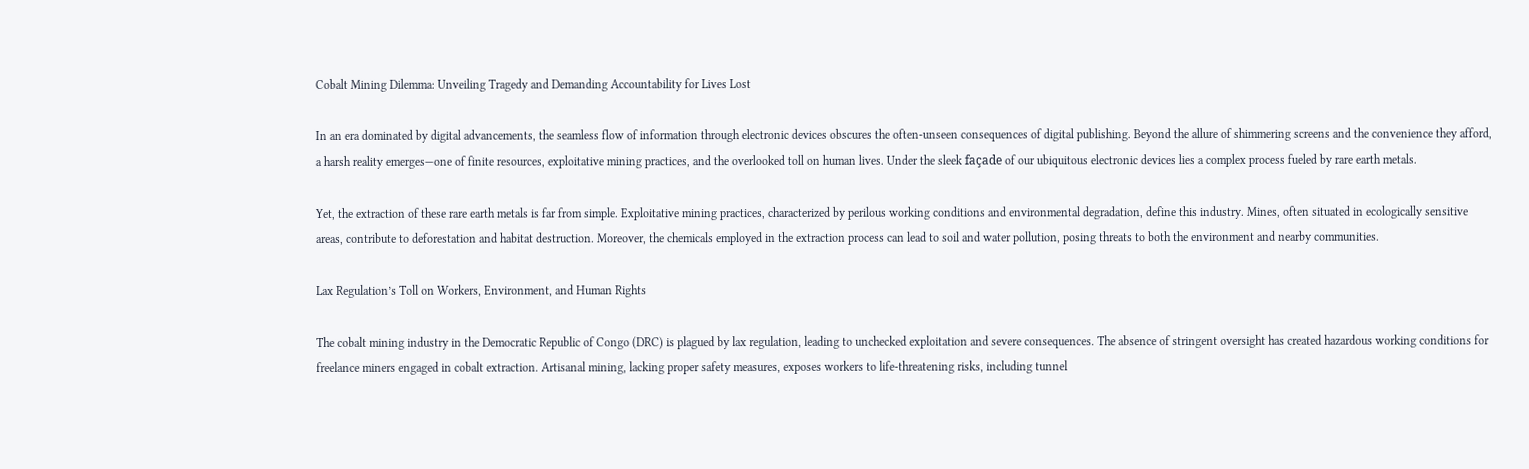Cobalt Mining Dilemma: Unveiling Tragedy and Demanding Accountability for Lives Lost

In an era dominated by digital advancements, the seamless flow of information through electronic devices obscures the often-unseen consequences of digital publishing. Beyond the allure of shimmering screens and the convenience they afford, a harsh reality emerges—one of finite resources, exploitative mining practices, and the overlooked toll on human lives. Under the sleek façade of our ubiquitous electronic devices lies a complex process fueled by rare earth metals.

Yet, the extraction of these rare earth metals is far from simple. Exploitative mining practices, characterized by perilous working conditions and environmental degradation, define this industry. Mines, often situated in ecologically sensitive areas, contribute to deforestation and habitat destruction. Moreover, the chemicals employed in the extraction process can lead to soil and water pollution, posing threats to both the environment and nearby communities.

Lax Regulation’s Toll on Workers, Environment, and Human Rights

The cobalt mining industry in the Democratic Republic of Congo (DRC) is plagued by lax regulation, leading to unchecked exploitation and severe consequences. The absence of stringent oversight has created hazardous working conditions for freelance miners engaged in cobalt extraction. Artisanal mining, lacking proper safety measures, exposes workers to life-threatening risks, including tunnel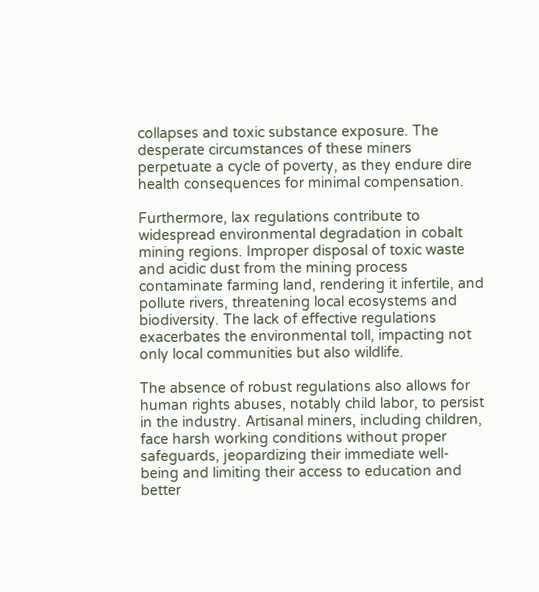collapses and toxic substance exposure. The desperate circumstances of these miners perpetuate a cycle of poverty, as they endure dire health consequences for minimal compensation.

Furthermore, lax regulations contribute to widespread environmental degradation in cobalt mining regions. Improper disposal of toxic waste and acidic dust from the mining process contaminate farming land, rendering it infertile, and pollute rivers, threatening local ecosystems and biodiversity. The lack of effective regulations exacerbates the environmental toll, impacting not only local communities but also wildlife.

The absence of robust regulations also allows for human rights abuses, notably child labor, to persist in the industry. Artisanal miners, including children, face harsh working conditions without proper safeguards, jeopardizing their immediate well-being and limiting their access to education and better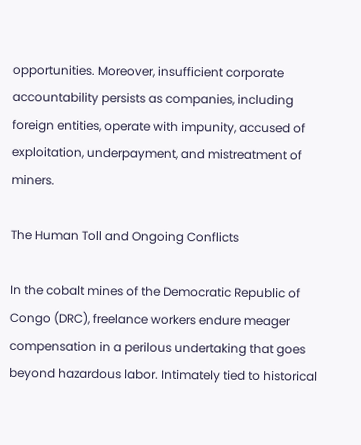opportunities. Moreover, insufficient corporate accountability persists as companies, including foreign entities, operate with impunity, accused of exploitation, underpayment, and mistreatment of miners.

The Human Toll and Ongoing Conflicts

In the cobalt mines of the Democratic Republic of Congo (DRC), freelance workers endure meager compensation in a perilous undertaking that goes beyond hazardous labor. Intimately tied to historical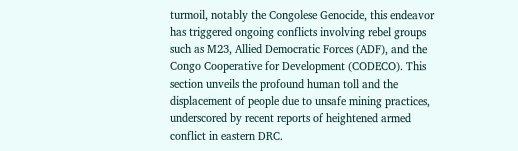turmoil, notably the Congolese Genocide, this endeavor has triggered ongoing conflicts involving rebel groups such as M23, Allied Democratic Forces (ADF), and the Congo Cooperative for Development (CODECO). This section unveils the profound human toll and the displacement of people due to unsafe mining practices, underscored by recent reports of heightened armed conflict in eastern DRC.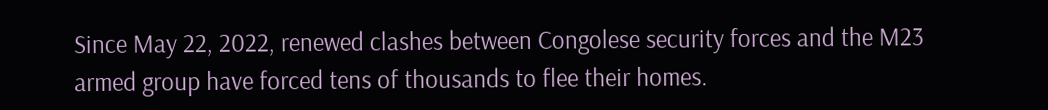Since May 22, 2022, renewed clashes between Congolese security forces and the M23 armed group have forced tens of thousands to flee their homes.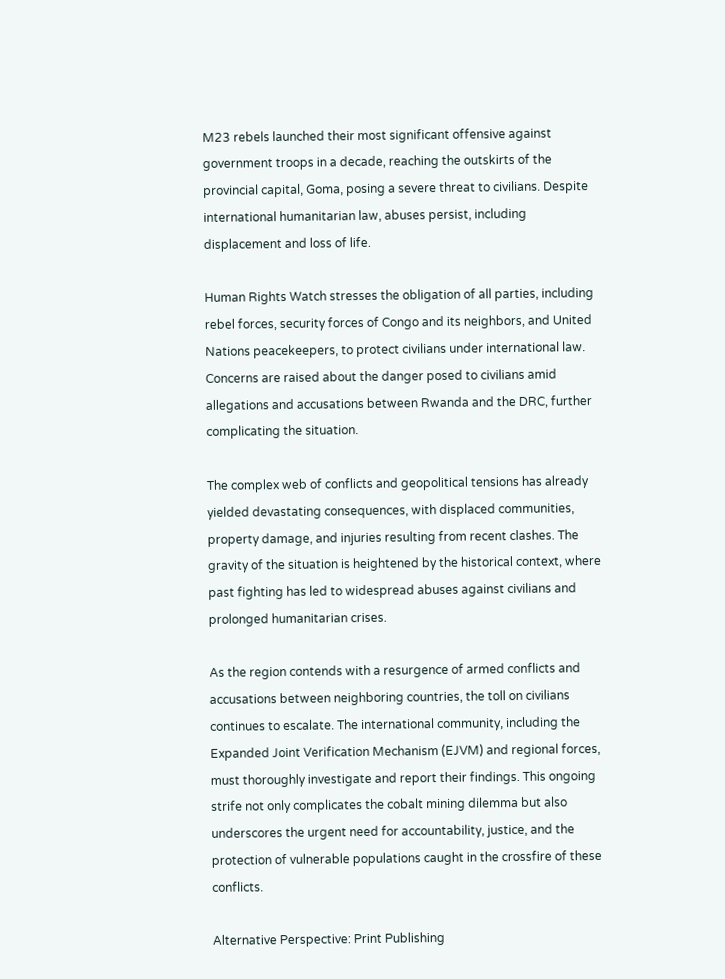M23 rebels launched their most significant offensive against government troops in a decade, reaching the outskirts of the provincial capital, Goma, posing a severe threat to civilians. Despite international humanitarian law, abuses persist, including displacement and loss of life.

Human Rights Watch stresses the obligation of all parties, including rebel forces, security forces of Congo and its neighbors, and United Nations peacekeepers, to protect civilians under international law. Concerns are raised about the danger posed to civilians amid allegations and accusations between Rwanda and the DRC, further complicating the situation.

The complex web of conflicts and geopolitical tensions has already yielded devastating consequences, with displaced communities, property damage, and injuries resulting from recent clashes. The gravity of the situation is heightened by the historical context, where past fighting has led to widespread abuses against civilians and prolonged humanitarian crises.

As the region contends with a resurgence of armed conflicts and accusations between neighboring countries, the toll on civilians continues to escalate. The international community, including the Expanded Joint Verification Mechanism (EJVM) and regional forces, must thoroughly investigate and report their findings. This ongoing strife not only complicates the cobalt mining dilemma but also underscores the urgent need for accountability, justice, and the protection of vulnerable populations caught in the crossfire of these conflicts.

Alternative Perspective: Print Publishing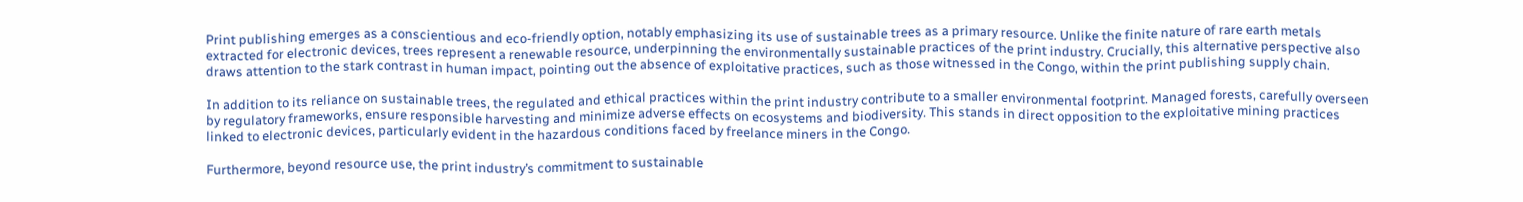Print publishing emerges as a conscientious and eco-friendly option, notably emphasizing its use of sustainable trees as a primary resource. Unlike the finite nature of rare earth metals extracted for electronic devices, trees represent a renewable resource, underpinning the environmentally sustainable practices of the print industry. Crucially, this alternative perspective also draws attention to the stark contrast in human impact, pointing out the absence of exploitative practices, such as those witnessed in the Congo, within the print publishing supply chain.

In addition to its reliance on sustainable trees, the regulated and ethical practices within the print industry contribute to a smaller environmental footprint. Managed forests, carefully overseen by regulatory frameworks, ensure responsible harvesting and minimize adverse effects on ecosystems and biodiversity. This stands in direct opposition to the exploitative mining practices linked to electronic devices, particularly evident in the hazardous conditions faced by freelance miners in the Congo.

Furthermore, beyond resource use, the print industry’s commitment to sustainable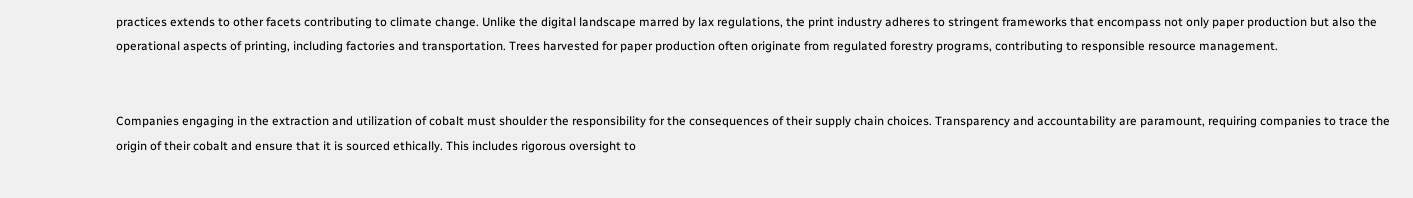practices extends to other facets contributing to climate change. Unlike the digital landscape marred by lax regulations, the print industry adheres to stringent frameworks that encompass not only paper production but also the operational aspects of printing, including factories and transportation. Trees harvested for paper production often originate from regulated forestry programs, contributing to responsible resource management.


Companies engaging in the extraction and utilization of cobalt must shoulder the responsibility for the consequences of their supply chain choices. Transparency and accountability are paramount, requiring companies to trace the origin of their cobalt and ensure that it is sourced ethically. This includes rigorous oversight to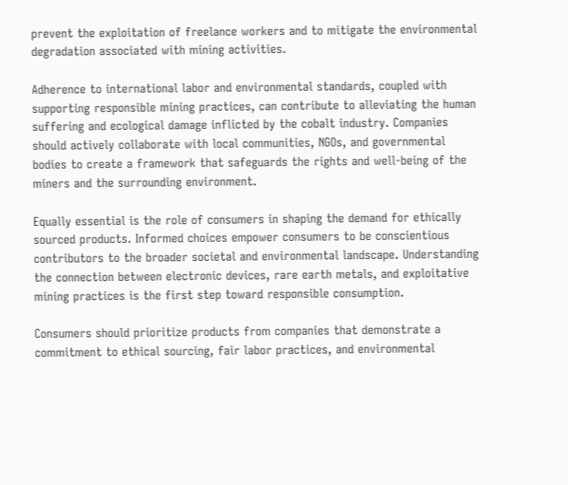prevent the exploitation of freelance workers and to mitigate the environmental degradation associated with mining activities.

Adherence to international labor and environmental standards, coupled with supporting responsible mining practices, can contribute to alleviating the human suffering and ecological damage inflicted by the cobalt industry. Companies should actively collaborate with local communities, NGOs, and governmental bodies to create a framework that safeguards the rights and well-being of the miners and the surrounding environment.

Equally essential is the role of consumers in shaping the demand for ethically sourced products. Informed choices empower consumers to be conscientious contributors to the broader societal and environmental landscape. Understanding the connection between electronic devices, rare earth metals, and exploitative mining practices is the first step toward responsible consumption.

Consumers should prioritize products from companies that demonstrate a commitment to ethical sourcing, fair labor practices, and environmental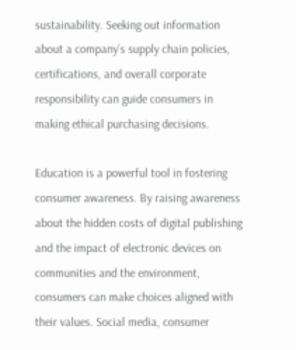sustainability. Seeking out information about a company’s supply chain policies, certifications, and overall corporate responsibility can guide consumers in making ethical purchasing decisions.

Education is a powerful tool in fostering consumer awareness. By raising awareness about the hidden costs of digital publishing and the impact of electronic devices on communities and the environment, consumers can make choices aligned with their values. Social media, consumer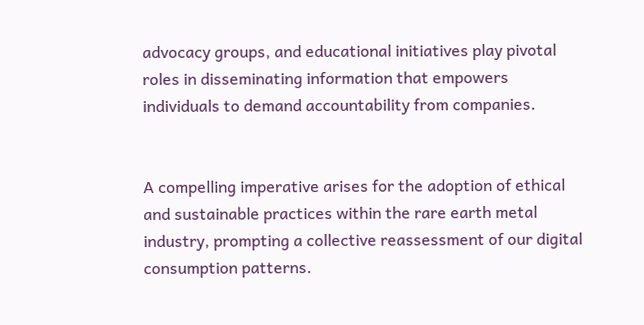advocacy groups, and educational initiatives play pivotal roles in disseminating information that empowers individuals to demand accountability from companies.


A compelling imperative arises for the adoption of ethical and sustainable practices within the rare earth metal industry, prompting a collective reassessment of our digital consumption patterns.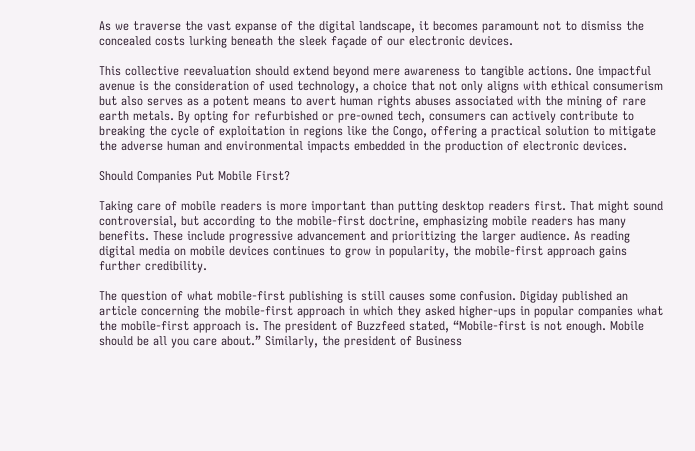As we traverse the vast expanse of the digital landscape, it becomes paramount not to dismiss the concealed costs lurking beneath the sleek façade of our electronic devices.

This collective reevaluation should extend beyond mere awareness to tangible actions. One impactful avenue is the consideration of used technology, a choice that not only aligns with ethical consumerism but also serves as a potent means to avert human rights abuses associated with the mining of rare earth metals. By opting for refurbished or pre-owned tech, consumers can actively contribute to breaking the cycle of exploitation in regions like the Congo, offering a practical solution to mitigate the adverse human and environmental impacts embedded in the production of electronic devices.

Should Companies Put Mobile First?

Taking care of mobile readers is more important than putting desktop readers first. That might sound controversial, but according to the mobile-first doctrine, emphasizing mobile readers has many benefits. These include progressive advancement and prioritizing the larger audience. As reading digital media on mobile devices continues to grow in popularity, the mobile-first approach gains further credibility.

The question of what mobile-first publishing is still causes some confusion. Digiday published an article concerning the mobile-first approach in which they asked higher-ups in popular companies what the mobile-first approach is. The president of Buzzfeed stated, “Mobile-first is not enough. Mobile should be all you care about.” Similarly, the president of Business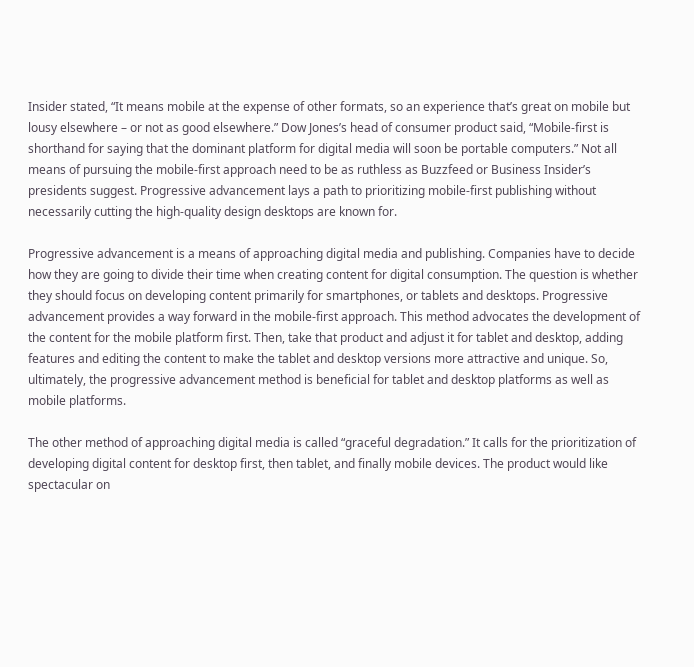Insider stated, “It means mobile at the expense of other formats, so an experience that’s great on mobile but lousy elsewhere – or not as good elsewhere.” Dow Jones’s head of consumer product said, “Mobile-first is shorthand for saying that the dominant platform for digital media will soon be portable computers.” Not all means of pursuing the mobile-first approach need to be as ruthless as Buzzfeed or Business Insider’s presidents suggest. Progressive advancement lays a path to prioritizing mobile-first publishing without necessarily cutting the high-quality design desktops are known for.

Progressive advancement is a means of approaching digital media and publishing. Companies have to decide how they are going to divide their time when creating content for digital consumption. The question is whether they should focus on developing content primarily for smartphones, or tablets and desktops. Progressive advancement provides a way forward in the mobile-first approach. This method advocates the development of the content for the mobile platform first. Then, take that product and adjust it for tablet and desktop, adding features and editing the content to make the tablet and desktop versions more attractive and unique. So, ultimately, the progressive advancement method is beneficial for tablet and desktop platforms as well as mobile platforms.

The other method of approaching digital media is called “graceful degradation.” It calls for the prioritization of developing digital content for desktop first, then tablet, and finally mobile devices. The product would like spectacular on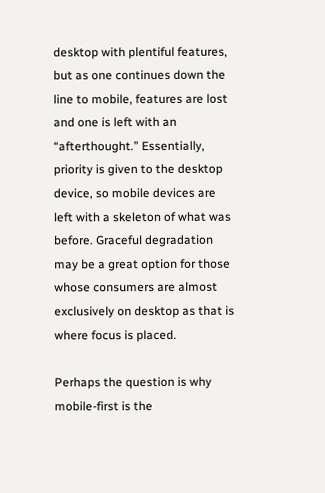desktop with plentiful features, but as one continues down the line to mobile, features are lost and one is left with an “afterthought.” Essentially, priority is given to the desktop device, so mobile devices are left with a skeleton of what was before. Graceful degradation may be a great option for those whose consumers are almost exclusively on desktop as that is where focus is placed.

Perhaps the question is why mobile-first is the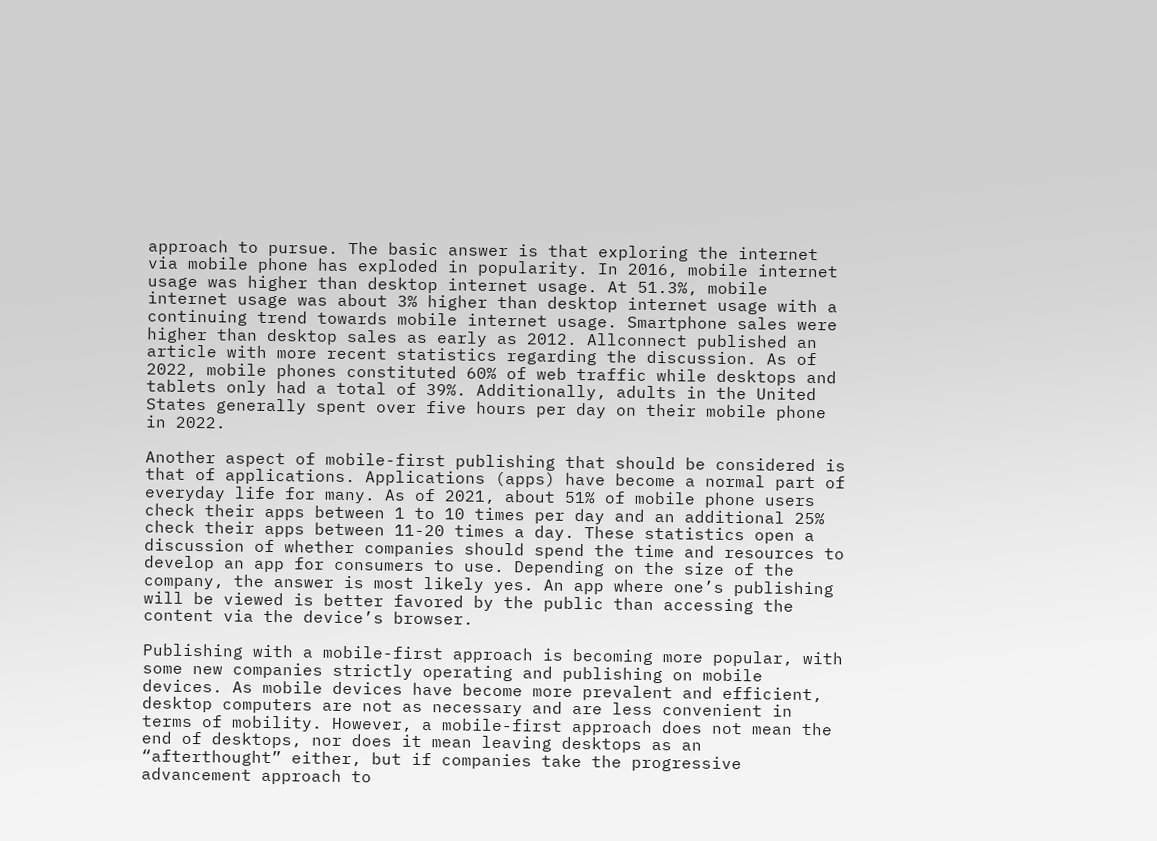approach to pursue. The basic answer is that exploring the internet via mobile phone has exploded in popularity. In 2016, mobile internet usage was higher than desktop internet usage. At 51.3%, mobile internet usage was about 3% higher than desktop internet usage with a continuing trend towards mobile internet usage. Smartphone sales were higher than desktop sales as early as 2012. Allconnect published an article with more recent statistics regarding the discussion. As of 2022, mobile phones constituted 60% of web traffic while desktops and tablets only had a total of 39%. Additionally, adults in the United States generally spent over five hours per day on their mobile phone in 2022.

Another aspect of mobile-first publishing that should be considered is that of applications. Applications (apps) have become a normal part of everyday life for many. As of 2021, about 51% of mobile phone users check their apps between 1 to 10 times per day and an additional 25% check their apps between 11-20 times a day. These statistics open a discussion of whether companies should spend the time and resources to develop an app for consumers to use. Depending on the size of the company, the answer is most likely yes. An app where one’s publishing will be viewed is better favored by the public than accessing the content via the device’s browser.

Publishing with a mobile-first approach is becoming more popular, with some new companies strictly operating and publishing on mobile devices. As mobile devices have become more prevalent and efficient, desktop computers are not as necessary and are less convenient in terms of mobility. However, a mobile-first approach does not mean the end of desktops, nor does it mean leaving desktops as an “afterthought” either, but if companies take the progressive advancement approach to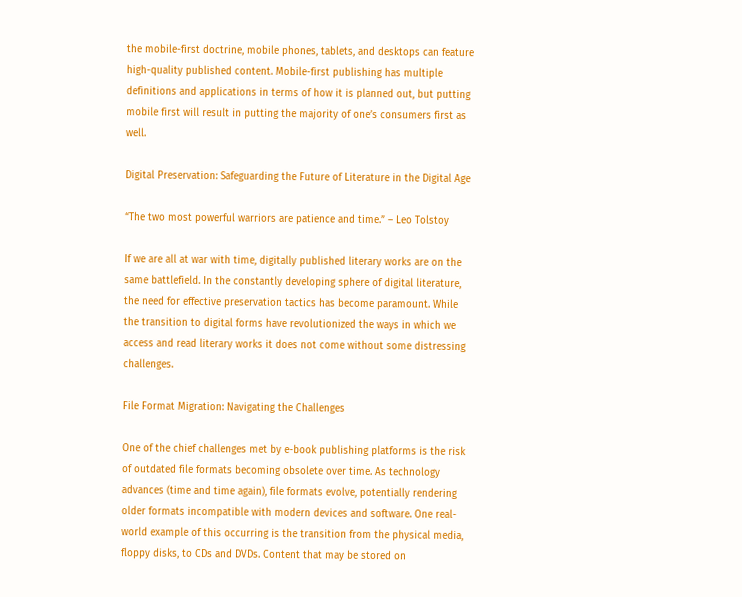the mobile-first doctrine, mobile phones, tablets, and desktops can feature high-quality published content. Mobile-first publishing has multiple definitions and applications in terms of how it is planned out, but putting mobile first will result in putting the majority of one’s consumers first as well.

Digital Preservation: Safeguarding the Future of Literature in the Digital Age

“The two most powerful warriors are patience and time.” – Leo Tolstoy

If we are all at war with time, digitally published literary works are on the same battlefield. In the constantly developing sphere of digital literature, the need for effective preservation tactics has become paramount. While the transition to digital forms have revolutionized the ways in which we access and read literary works it does not come without some distressing challenges.

File Format Migration: Navigating the Challenges

One of the chief challenges met by e-book publishing platforms is the risk of outdated file formats becoming obsolete over time. As technology advances (time and time again), file formats evolve, potentially rendering older formats incompatible with modern devices and software. One real-world example of this occurring is the transition from the physical media, floppy disks, to CDs and DVDs. Content that may be stored on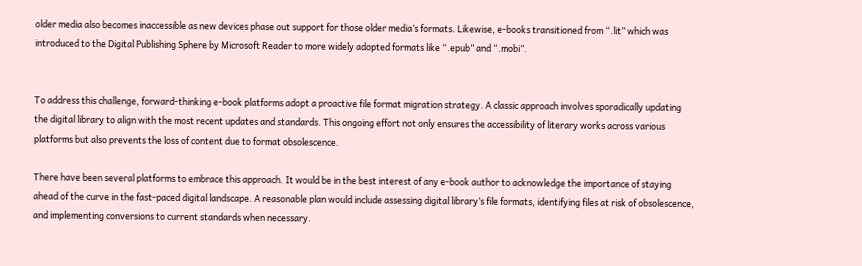older media also becomes inaccessible as new devices phase out support for those older media’s formats. Likewise, e-books transitioned from “.lit” which was introduced to the Digital Publishing Sphere by Microsoft Reader to more widely adopted formats like “.epub” and “.mobi”.


To address this challenge, forward-thinking e-book platforms adopt a proactive file format migration strategy. A classic approach involves sporadically updating the digital library to align with the most recent updates and standards. This ongoing effort not only ensures the accessibility of literary works across various platforms but also prevents the loss of content due to format obsolescence.

There have been several platforms to embrace this approach. It would be in the best interest of any e-book author to acknowledge the importance of staying ahead of the curve in the fast-paced digital landscape. A reasonable plan would include assessing digital library’s file formats, identifying files at risk of obsolescence, and implementing conversions to current standards when necessary.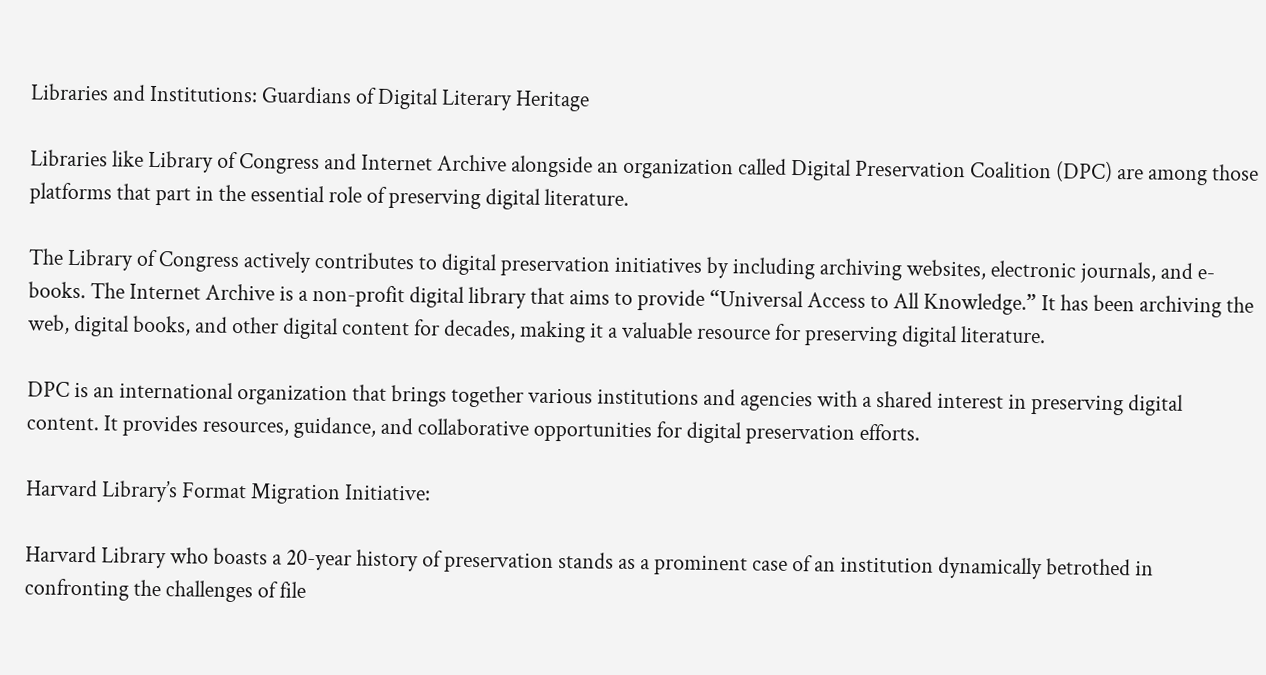Libraries and Institutions: Guardians of Digital Literary Heritage

Libraries like Library of Congress and Internet Archive alongside an organization called Digital Preservation Coalition (DPC) are among those platforms that part in the essential role of preserving digital literature.

The Library of Congress actively contributes to digital preservation initiatives by including archiving websites, electronic journals, and e-books. The Internet Archive is a non-profit digital library that aims to provide “Universal Access to All Knowledge.” It has been archiving the web, digital books, and other digital content for decades, making it a valuable resource for preserving digital literature.

DPC is an international organization that brings together various institutions and agencies with a shared interest in preserving digital content. It provides resources, guidance, and collaborative opportunities for digital preservation efforts.

Harvard Library’s Format Migration Initiative:

Harvard Library who boasts a 20-year history of preservation stands as a prominent case of an institution dynamically betrothed in confronting the challenges of file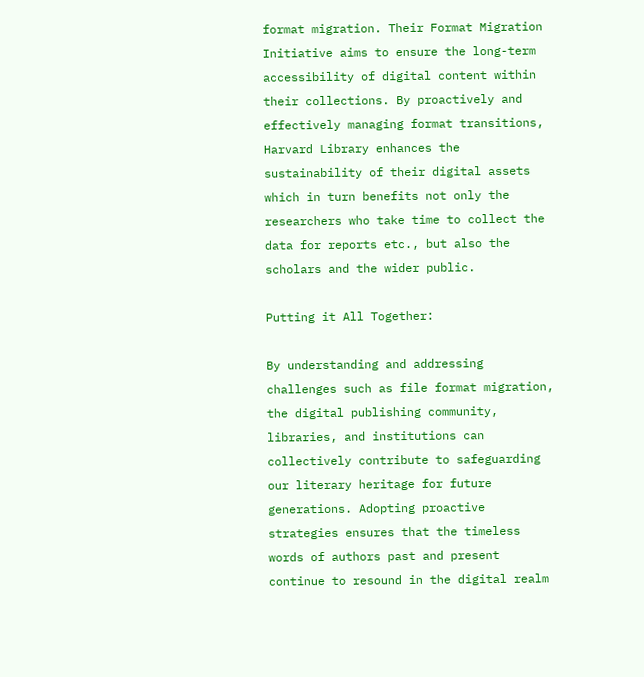format migration. Their Format Migration Initiative aims to ensure the long-term accessibility of digital content within their collections. By proactively and effectively managing format transitions, Harvard Library enhances the sustainability of their digital assets which in turn benefits not only the researchers who take time to collect the data for reports etc., but also the scholars and the wider public.

Putting it All Together:

By understanding and addressing challenges such as file format migration, the digital publishing community, libraries, and institutions can collectively contribute to safeguarding our literary heritage for future generations. Adopting proactive strategies ensures that the timeless words of authors past and present continue to resound in the digital realm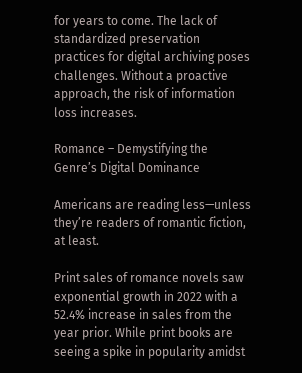for years to come. The lack of standardized preservation practices for digital archiving poses challenges. Without a proactive approach, the risk of information loss increases.

Romance – Demystifying the Genre’s Digital Dominance

Americans are reading less—unless they’re readers of romantic fiction, at least.

Print sales of romance novels saw exponential growth in 2022 with a 52.4% increase in sales from the year prior. While print books are seeing a spike in popularity amidst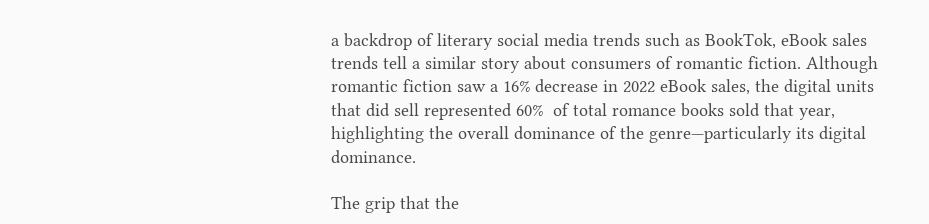a backdrop of literary social media trends such as BookTok, eBook sales trends tell a similar story about consumers of romantic fiction. Although romantic fiction saw a 16% decrease in 2022 eBook sales, the digital units that did sell represented 60%  of total romance books sold that year, highlighting the overall dominance of the genre—particularly its digital dominance.

The grip that the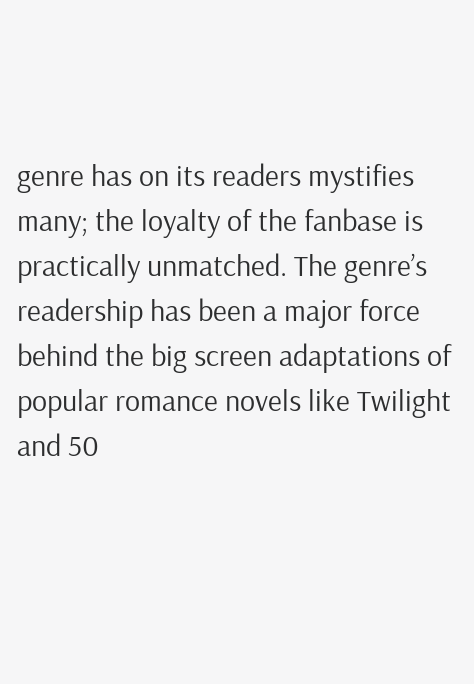genre has on its readers mystifies many; the loyalty of the fanbase is practically unmatched. The genre’s readership has been a major force behind the big screen adaptations of popular romance novels like Twilight and 50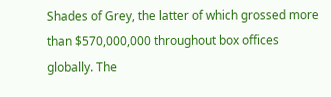Shades of Grey, the latter of which grossed more than $570,000,000 throughout box offices globally. The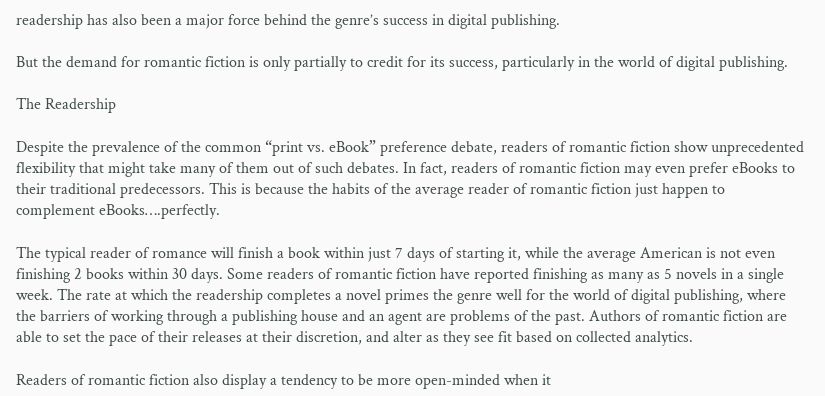readership has also been a major force behind the genre’s success in digital publishing.

But the demand for romantic fiction is only partially to credit for its success, particularly in the world of digital publishing.

The Readership

Despite the prevalence of the common “print vs. eBook” preference debate, readers of romantic fiction show unprecedented flexibility that might take many of them out of such debates. In fact, readers of romantic fiction may even prefer eBooks to their traditional predecessors. This is because the habits of the average reader of romantic fiction just happen to complement eBooks….perfectly.

The typical reader of romance will finish a book within just 7 days of starting it, while the average American is not even finishing 2 books within 30 days. Some readers of romantic fiction have reported finishing as many as 5 novels in a single week. The rate at which the readership completes a novel primes the genre well for the world of digital publishing, where the barriers of working through a publishing house and an agent are problems of the past. Authors of romantic fiction are able to set the pace of their releases at their discretion, and alter as they see fit based on collected analytics.

Readers of romantic fiction also display a tendency to be more open-minded when it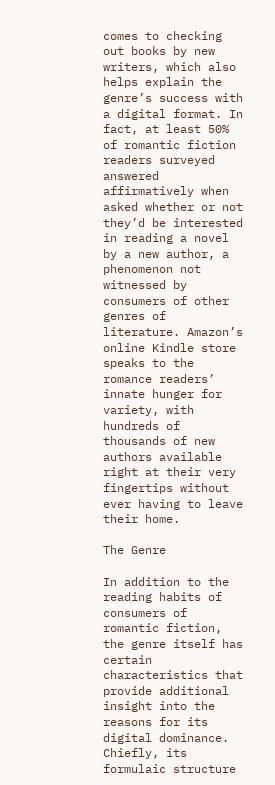comes to checking out books by new writers, which also helps explain the genre’s success with a digital format. In fact, at least 50% of romantic fiction readers surveyed answered affirmatively when asked whether or not they’d be interested in reading a novel by a new author, a phenomenon not witnessed by consumers of other genres of literature. Amazon’s online Kindle store speaks to the romance readers’ innate hunger for variety, with hundreds of thousands of new authors available right at their very fingertips without ever having to leave their home.

The Genre

In addition to the reading habits of consumers of romantic fiction, the genre itself has certain characteristics that provide additional insight into the reasons for its digital dominance. Chiefly, its formulaic structure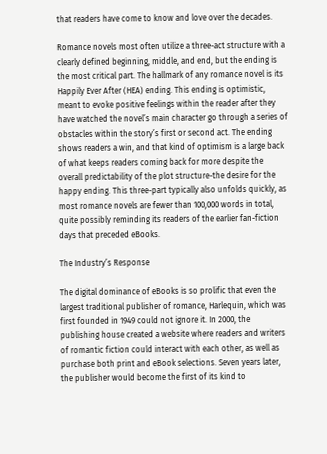that readers have come to know and love over the decades.

Romance novels most often utilize a three-act structure with a clearly defined beginning, middle, and end, but the ending is the most critical part. The hallmark of any romance novel is its Happily Ever After (HEA) ending. This ending is optimistic, meant to evoke positive feelings within the reader after they have watched the novel’s main character go through a series of obstacles within the story’s first or second act. The ending shows readers a win, and that kind of optimism is a large back of what keeps readers coming back for more despite the overall predictability of the plot structure-the desire for the happy ending. This three-part typically also unfolds quickly, as most romance novels are fewer than 100,000 words in total, quite possibly reminding its readers of the earlier fan-fiction days that preceded eBooks.

The Industry’s Response

The digital dominance of eBooks is so prolific that even the largest traditional publisher of romance, Harlequin, which was first founded in 1949 could not ignore it. In 2000, the publishing house created a website where readers and writers of romantic fiction could interact with each other, as well as purchase both print and eBook selections. Seven years later, the publisher would become the first of its kind to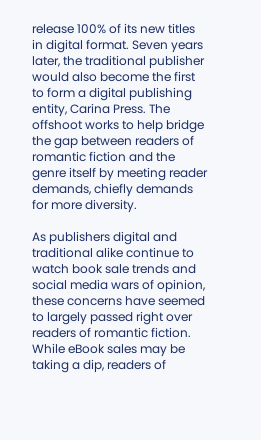release 100% of its new titles in digital format. Seven years later, the traditional publisher would also become the first to form a digital publishing entity, Carina Press. The offshoot works to help bridge the gap between readers of romantic fiction and the genre itself by meeting reader demands, chiefly demands for more diversity.

As publishers digital and traditional alike continue to watch book sale trends and social media wars of opinion, these concerns have seemed to largely passed right over readers of romantic fiction. While eBook sales may be taking a dip, readers of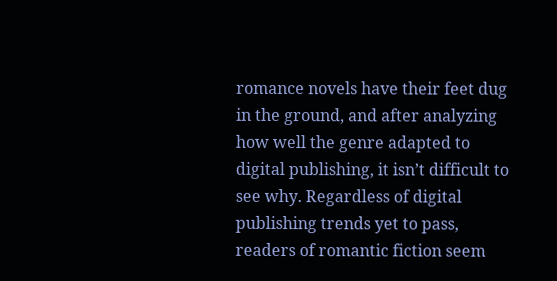romance novels have their feet dug in the ground, and after analyzing how well the genre adapted to digital publishing, it isn’t difficult to see why. Regardless of digital publishing trends yet to pass, readers of romantic fiction seem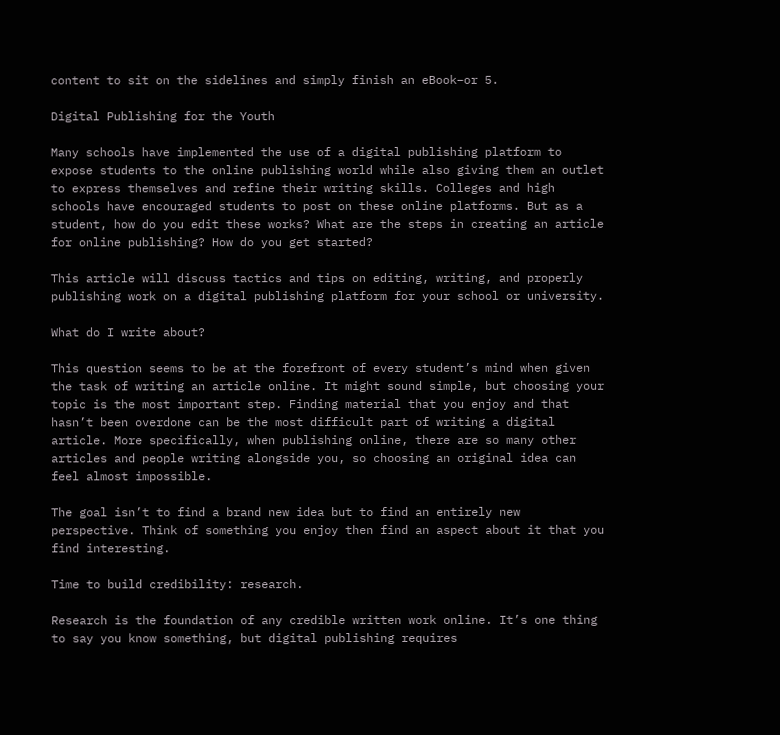content to sit on the sidelines and simply finish an eBook–or 5.

Digital Publishing for the Youth

Many schools have implemented the use of a digital publishing platform to expose students to the online publishing world while also giving them an outlet to express themselves and refine their writing skills. Colleges and high schools have encouraged students to post on these online platforms. But as a student, how do you edit these works? What are the steps in creating an article for online publishing? How do you get started?

This article will discuss tactics and tips on editing, writing, and properly publishing work on a digital publishing platform for your school or university.

What do I write about?

This question seems to be at the forefront of every student’s mind when given the task of writing an article online. It might sound simple, but choosing your topic is the most important step. Finding material that you enjoy and that hasn’t been overdone can be the most difficult part of writing a digital article. More specifically, when publishing online, there are so many other articles and people writing alongside you, so choosing an original idea can feel almost impossible.

The goal isn’t to find a brand new idea but to find an entirely new perspective. Think of something you enjoy then find an aspect about it that you find interesting.

Time to build credibility: research.

Research is the foundation of any credible written work online. It’s one thing to say you know something, but digital publishing requires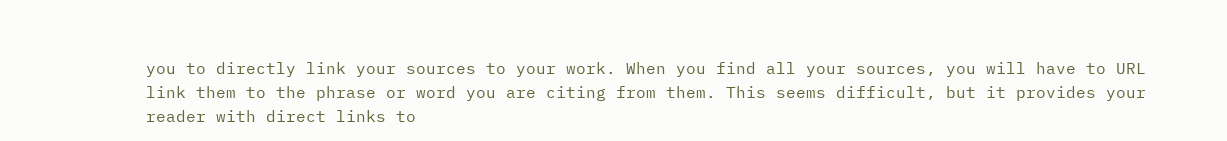you to directly link your sources to your work. When you find all your sources, you will have to URL link them to the phrase or word you are citing from them. This seems difficult, but it provides your reader with direct links to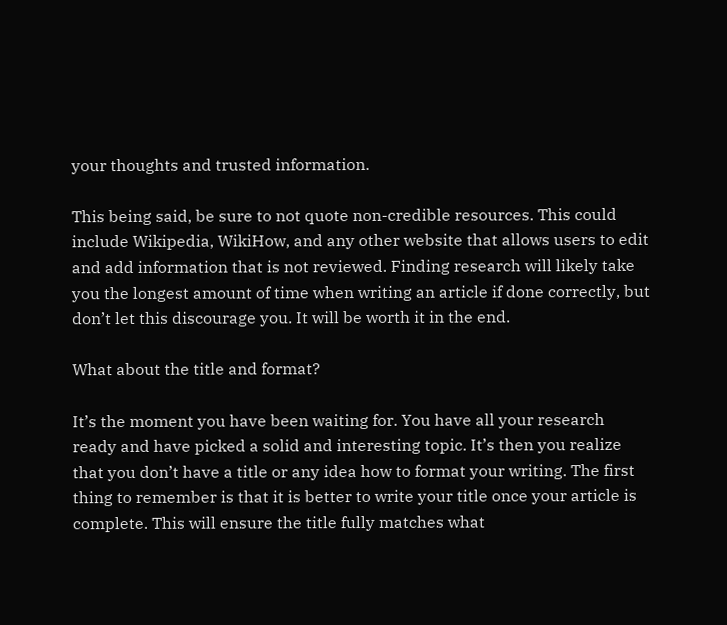your thoughts and trusted information.

This being said, be sure to not quote non-credible resources. This could include Wikipedia, WikiHow, and any other website that allows users to edit and add information that is not reviewed. Finding research will likely take you the longest amount of time when writing an article if done correctly, but don’t let this discourage you. It will be worth it in the end.

What about the title and format?

It’s the moment you have been waiting for. You have all your research ready and have picked a solid and interesting topic. It’s then you realize that you don’t have a title or any idea how to format your writing. The first thing to remember is that it is better to write your title once your article is complete. This will ensure the title fully matches what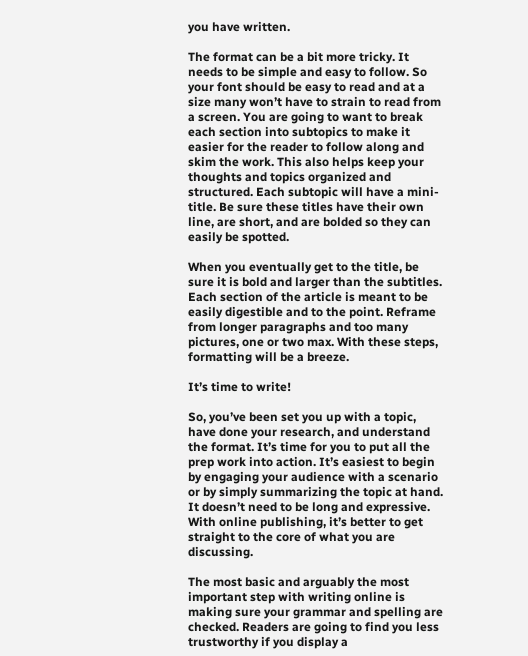you have written.

The format can be a bit more tricky. It needs to be simple and easy to follow. So your font should be easy to read and at a size many won’t have to strain to read from a screen. You are going to want to break each section into subtopics to make it easier for the reader to follow along and skim the work. This also helps keep your thoughts and topics organized and structured. Each subtopic will have a mini-title. Be sure these titles have their own line, are short, and are bolded so they can easily be spotted.

When you eventually get to the title, be sure it is bold and larger than the subtitles. Each section of the article is meant to be easily digestible and to the point. Reframe from longer paragraphs and too many pictures, one or two max. With these steps, formatting will be a breeze.

It’s time to write!

So, you’ve been set you up with a topic, have done your research, and understand the format. It’s time for you to put all the prep work into action. It’s easiest to begin by engaging your audience with a scenario or by simply summarizing the topic at hand. It doesn’t need to be long and expressive. With online publishing, it’s better to get straight to the core of what you are discussing.

The most basic and arguably the most important step with writing online is making sure your grammar and spelling are checked. Readers are going to find you less trustworthy if you display a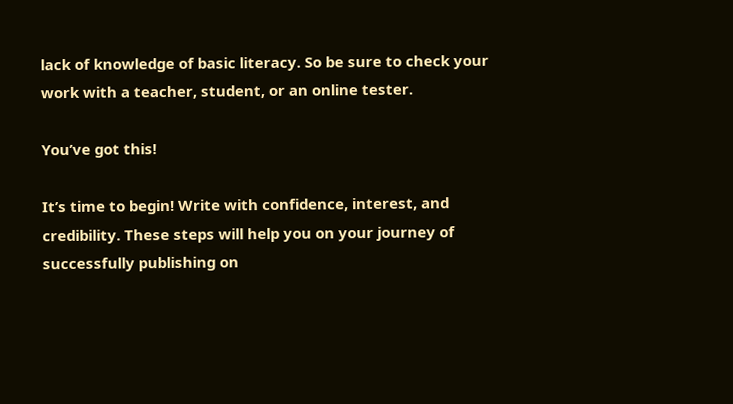lack of knowledge of basic literacy. So be sure to check your work with a teacher, student, or an online tester.

You’ve got this!

It’s time to begin! Write with confidence, interest, and credibility. These steps will help you on your journey of successfully publishing on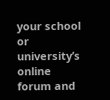your school or university’s online forum and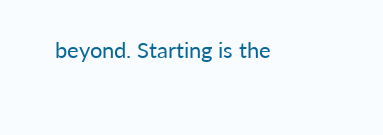beyond. Starting is the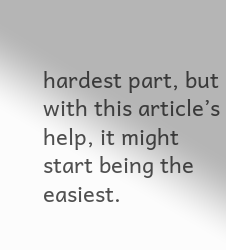hardest part, but with this article’s help, it might start being the easiest.